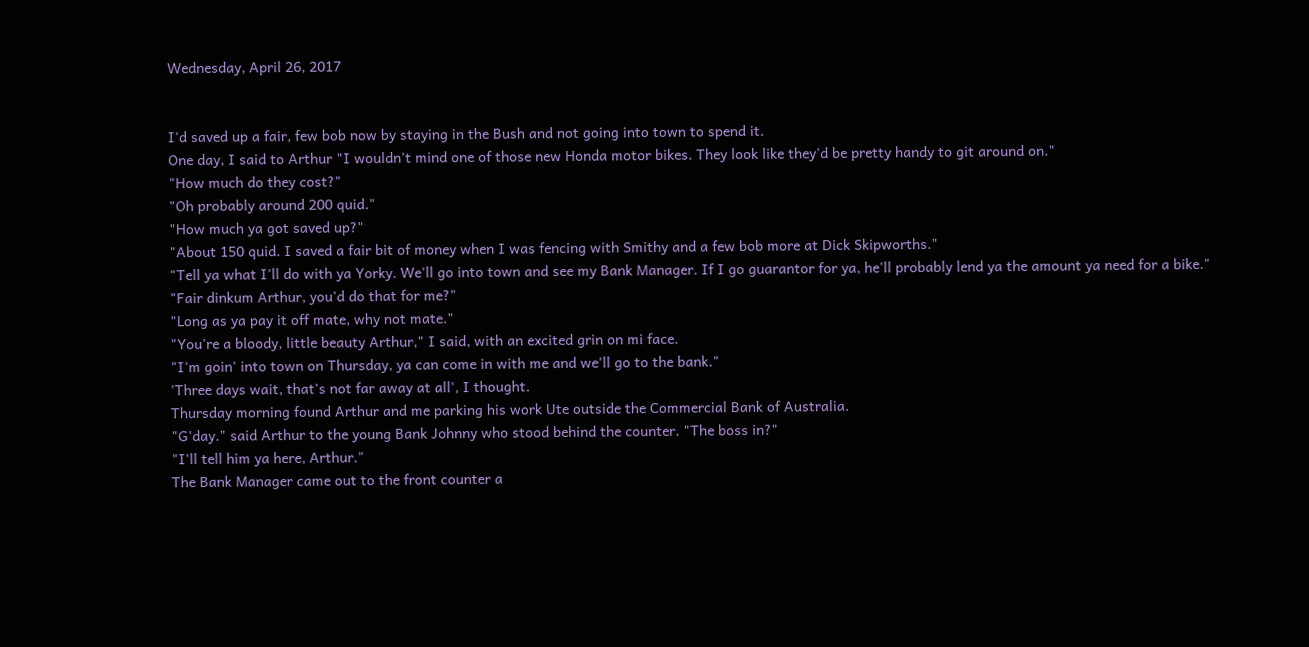Wednesday, April 26, 2017


I'd saved up a fair, few bob now by staying in the Bush and not going into town to spend it.
One day, I said to Arthur "I wouldn't mind one of those new Honda motor bikes. They look like they'd be pretty handy to git around on."
"How much do they cost?"
"Oh probably around 200 quid."
"How much ya got saved up?"
"About 150 quid. I saved a fair bit of money when I was fencing with Smithy and a few bob more at Dick Skipworths."
"Tell ya what I'll do with ya Yorky. We'll go into town and see my Bank Manager. If I go guarantor for ya, he'll probably lend ya the amount ya need for a bike."
"Fair dinkum Arthur, you'd do that for me?"
"Long as ya pay it off mate, why not mate."
"You're a bloody, little beauty Arthur," I said, with an excited grin on mi face.
"I'm goin' into town on Thursday, ya can come in with me and we'll go to the bank."
'Three days wait, that's not far away at all', I thought.
Thursday morning found Arthur and me parking his work Ute outside the Commercial Bank of Australia.
"G'day." said Arthur to the young Bank Johnny who stood behind the counter. "The boss in?"
"I'll tell him ya here, Arthur."
The Bank Manager came out to the front counter a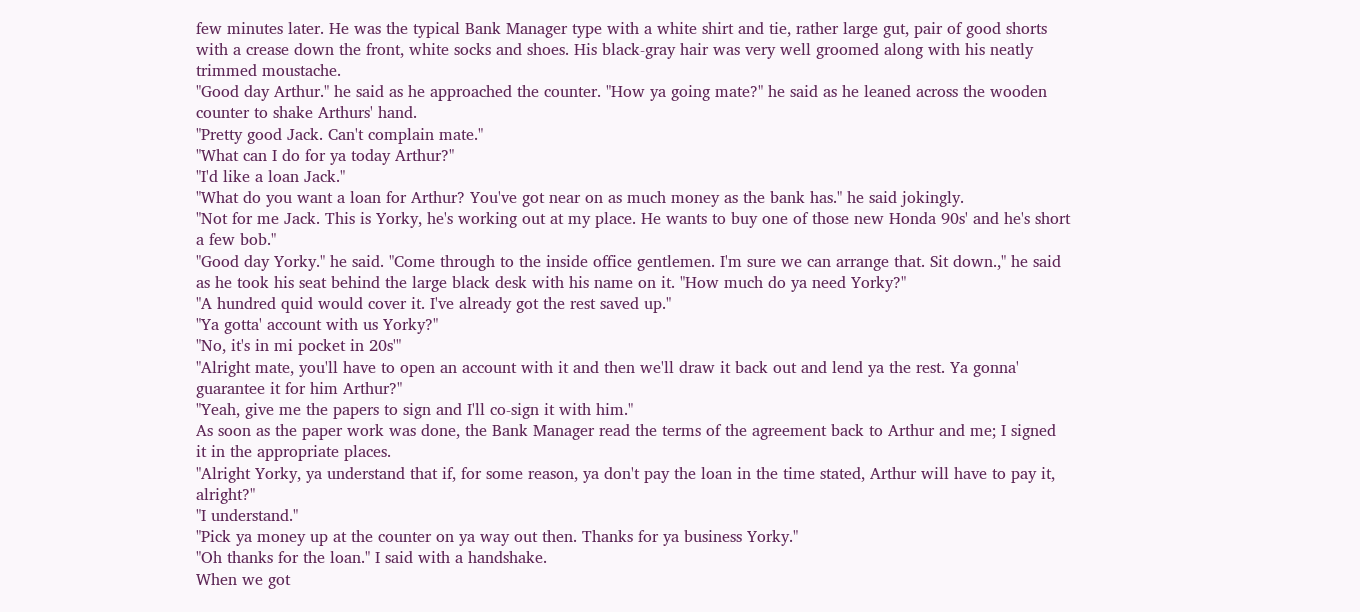few minutes later. He was the typical Bank Manager type with a white shirt and tie, rather large gut, pair of good shorts with a crease down the front, white socks and shoes. His black-gray hair was very well groomed along with his neatly trimmed moustache.
"Good day Arthur." he said as he approached the counter. "How ya going mate?" he said as he leaned across the wooden counter to shake Arthurs' hand.
"Pretty good Jack. Can't complain mate."
"What can I do for ya today Arthur?"
"I'd like a loan Jack."
"What do you want a loan for Arthur? You've got near on as much money as the bank has." he said jokingly.
"Not for me Jack. This is Yorky, he's working out at my place. He wants to buy one of those new Honda 90s' and he's short a few bob."
"Good day Yorky." he said. "Come through to the inside office gentlemen. I'm sure we can arrange that. Sit down.," he said as he took his seat behind the large black desk with his name on it. "How much do ya need Yorky?"
"A hundred quid would cover it. I've already got the rest saved up."
"Ya gotta' account with us Yorky?"
"No, it's in mi pocket in 20s'"
"Alright mate, you'll have to open an account with it and then we'll draw it back out and lend ya the rest. Ya gonna' guarantee it for him Arthur?"
"Yeah, give me the papers to sign and I'll co-sign it with him."
As soon as the paper work was done, the Bank Manager read the terms of the agreement back to Arthur and me; I signed it in the appropriate places.
"Alright Yorky, ya understand that if, for some reason, ya don't pay the loan in the time stated, Arthur will have to pay it, alright?"
"I understand."
"Pick ya money up at the counter on ya way out then. Thanks for ya business Yorky."
"Oh thanks for the loan." I said with a handshake.
When we got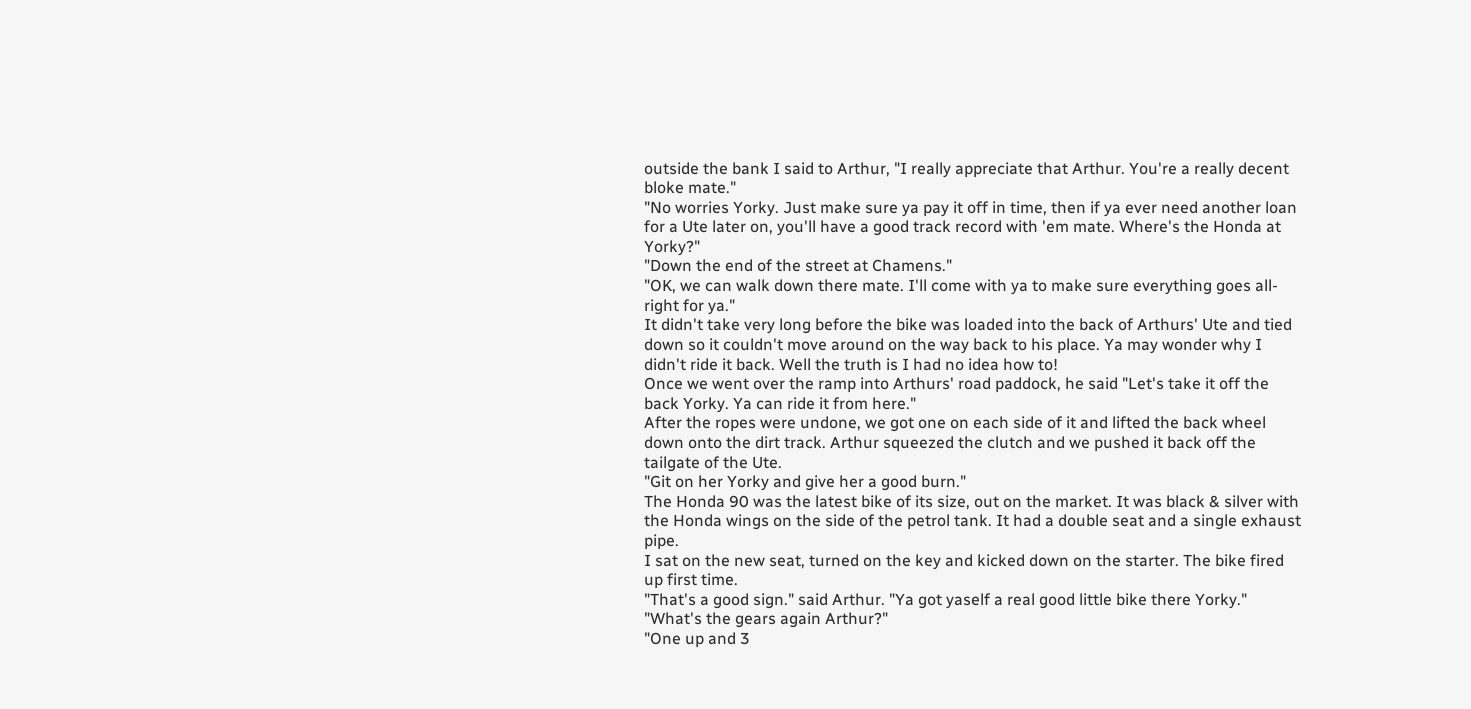outside the bank I said to Arthur, "I really appreciate that Arthur. You're a really decent bloke mate."
"No worries Yorky. Just make sure ya pay it off in time, then if ya ever need another loan for a Ute later on, you'll have a good track record with 'em mate. Where's the Honda at Yorky?"
"Down the end of the street at Chamens."
"OK, we can walk down there mate. I'll come with ya to make sure everything goes all-right for ya."
It didn't take very long before the bike was loaded into the back of Arthurs' Ute and tied down so it couldn't move around on the way back to his place. Ya may wonder why I didn't ride it back. Well the truth is I had no idea how to!
Once we went over the ramp into Arthurs' road paddock, he said "Let's take it off the back Yorky. Ya can ride it from here."
After the ropes were undone, we got one on each side of it and lifted the back wheel down onto the dirt track. Arthur squeezed the clutch and we pushed it back off the tailgate of the Ute.
"Git on her Yorky and give her a good burn."
The Honda 90 was the latest bike of its size, out on the market. It was black & silver with the Honda wings on the side of the petrol tank. It had a double seat and a single exhaust pipe.
I sat on the new seat, turned on the key and kicked down on the starter. The bike fired up first time.
"That's a good sign." said Arthur. "Ya got yaself a real good little bike there Yorky."
"What's the gears again Arthur?"
"One up and 3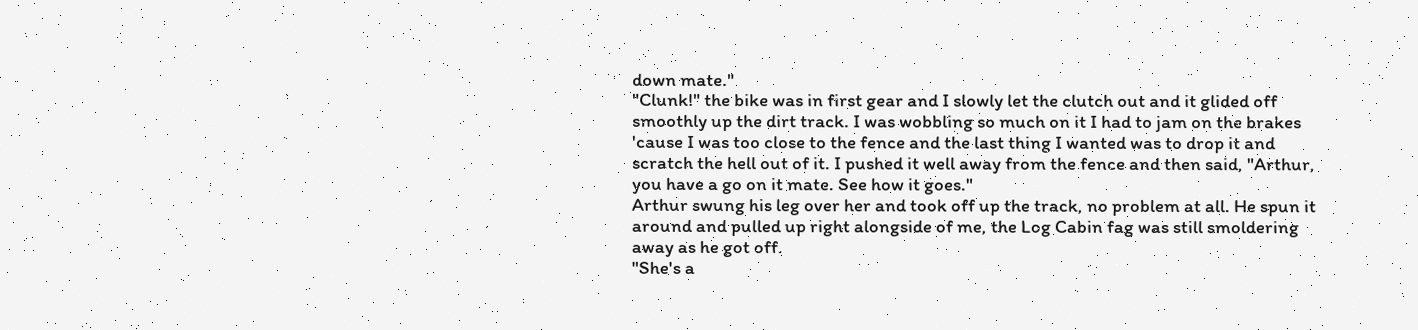down mate."
"Clunk!" the bike was in first gear and I slowly let the clutch out and it glided off smoothly up the dirt track. I was wobbling so much on it I had to jam on the brakes 'cause I was too close to the fence and the last thing I wanted was to drop it and scratch the hell out of it. I pushed it well away from the fence and then said, "Arthur, you have a go on it mate. See how it goes."
Arthur swung his leg over her and took off up the track, no problem at all. He spun it around and pulled up right alongside of me, the Log Cabin fag was still smoldering away as he got off.
"She's a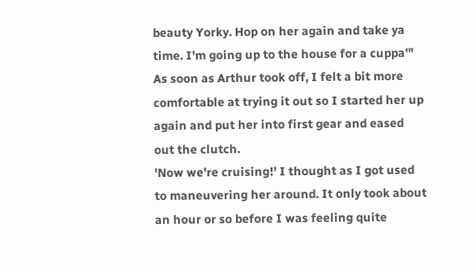beauty Yorky. Hop on her again and take ya time. I'm going up to the house for a cuppa'"
As soon as Arthur took off, I felt a bit more comfortable at trying it out so I started her up again and put her into first gear and eased out the clutch.
'Now we're cruising!' I thought as I got used to maneuvering her around. It only took about an hour or so before I was feeling quite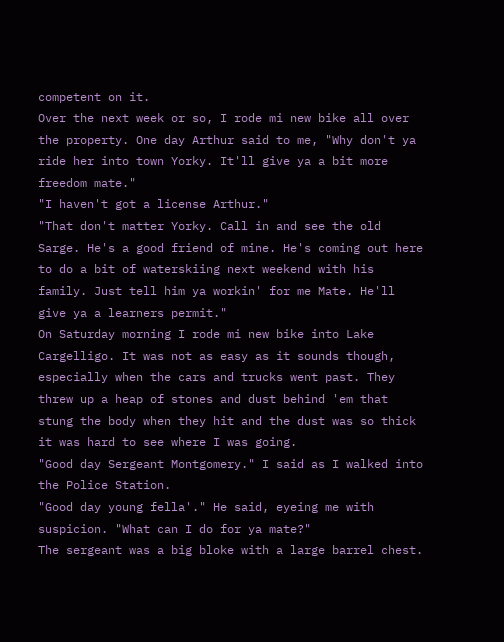competent on it.
Over the next week or so, I rode mi new bike all over the property. One day Arthur said to me, "Why don't ya ride her into town Yorky. It'll give ya a bit more freedom mate."
"I haven't got a license Arthur."
"That don't matter Yorky. Call in and see the old Sarge. He's a good friend of mine. He's coming out here to do a bit of waterskiing next weekend with his family. Just tell him ya workin' for me Mate. He'll give ya a learners permit."
On Saturday morning I rode mi new bike into Lake Cargelligo. It was not as easy as it sounds though, especially when the cars and trucks went past. They threw up a heap of stones and dust behind 'em that stung the body when they hit and the dust was so thick it was hard to see where I was going.
"Good day Sergeant Montgomery." I said as I walked into the Police Station.
"Good day young fella'." He said, eyeing me with suspicion. "What can I do for ya mate?"
The sergeant was a big bloke with a large barrel chest.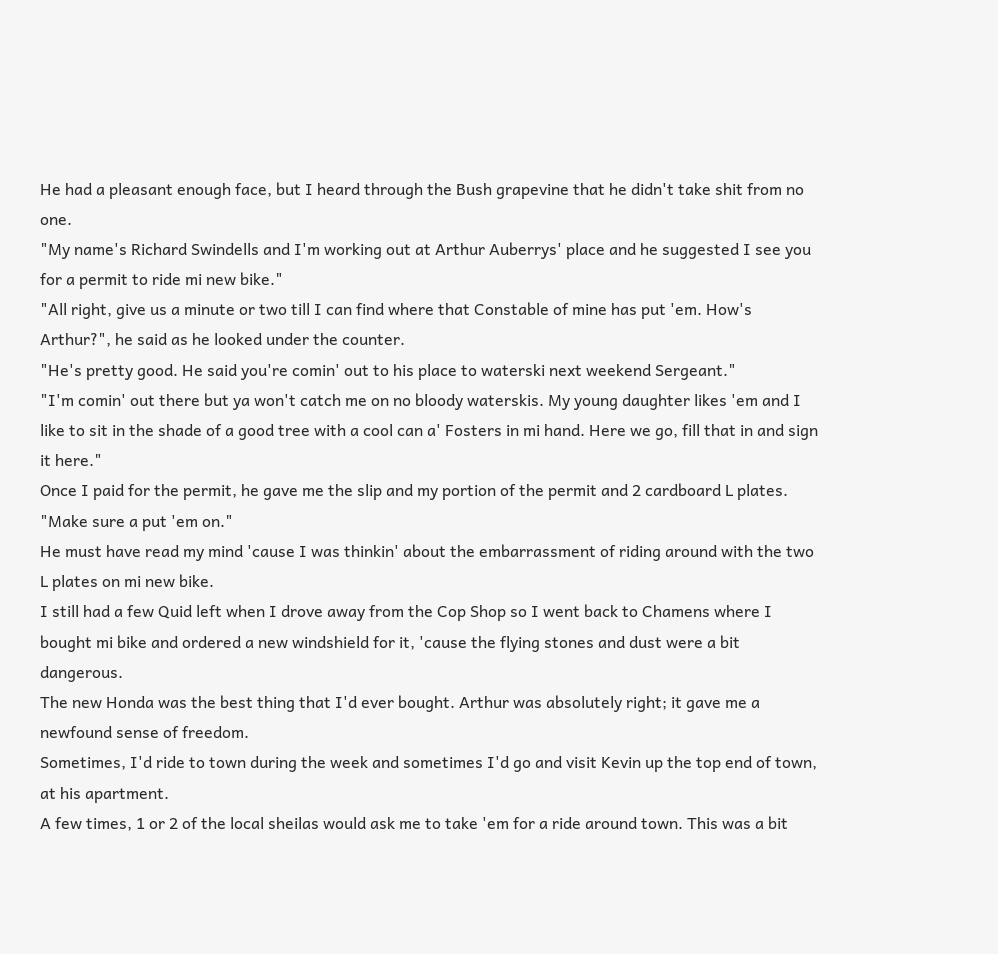He had a pleasant enough face, but I heard through the Bush grapevine that he didn't take shit from no one.
"My name's Richard Swindells and I'm working out at Arthur Auberrys' place and he suggested I see you for a permit to ride mi new bike."
"All right, give us a minute or two till I can find where that Constable of mine has put 'em. How's Arthur?", he said as he looked under the counter.
"He's pretty good. He said you're comin' out to his place to waterski next weekend Sergeant."
"I'm comin' out there but ya won't catch me on no bloody waterskis. My young daughter likes 'em and I like to sit in the shade of a good tree with a cool can a' Fosters in mi hand. Here we go, fill that in and sign it here."
Once I paid for the permit, he gave me the slip and my portion of the permit and 2 cardboard L plates.
"Make sure a put 'em on."
He must have read my mind 'cause I was thinkin' about the embarrassment of riding around with the two L plates on mi new bike.
I still had a few Quid left when I drove away from the Cop Shop so I went back to Chamens where I bought mi bike and ordered a new windshield for it, 'cause the flying stones and dust were a bit dangerous.
The new Honda was the best thing that I'd ever bought. Arthur was absolutely right; it gave me a newfound sense of freedom.
Sometimes, I'd ride to town during the week and sometimes I'd go and visit Kevin up the top end of town, at his apartment.
A few times, 1 or 2 of the local sheilas would ask me to take 'em for a ride around town. This was a bit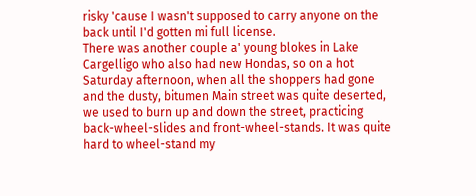risky 'cause I wasn't supposed to carry anyone on the back until I'd gotten mi full license.
There was another couple a' young blokes in Lake Cargelligo who also had new Hondas, so on a hot Saturday afternoon, when all the shoppers had gone and the dusty, bitumen Main street was quite deserted, we used to burn up and down the street, practicing back-wheel-slides and front-wheel-stands. It was quite hard to wheel-stand my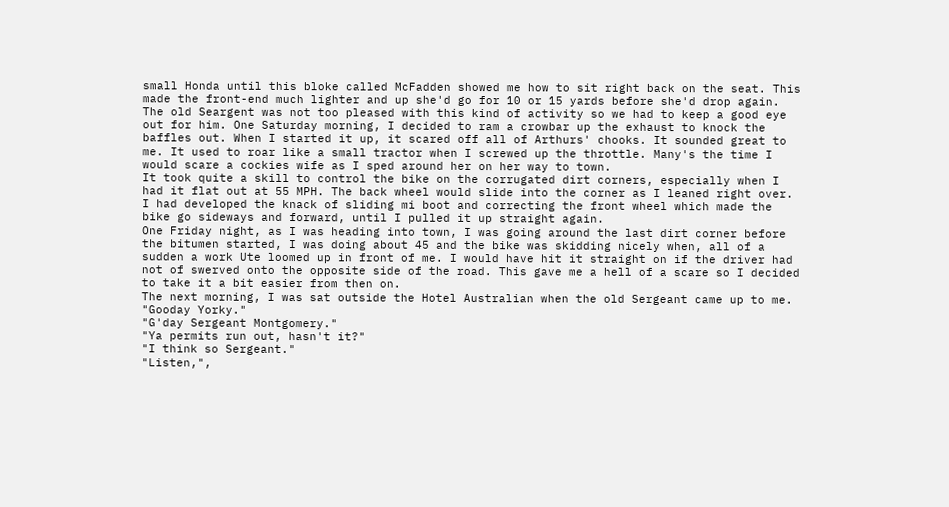small Honda until this bloke called McFadden showed me how to sit right back on the seat. This made the front-end much lighter and up she'd go for 10 or 15 yards before she'd drop again.
The old Seargent was not too pleased with this kind of activity so we had to keep a good eye out for him. One Saturday morning, I decided to ram a crowbar up the exhaust to knock the baffles out. When I started it up, it scared off all of Arthurs' chooks. It sounded great to me. It used to roar like a small tractor when I screwed up the throttle. Many's the time I would scare a cockies wife as I sped around her on her way to town.
It took quite a skill to control the bike on the corrugated dirt corners, especially when I had it flat out at 55 MPH. The back wheel would slide into the corner as I leaned right over. I had developed the knack of sliding mi boot and correcting the front wheel which made the bike go sideways and forward, until I pulled it up straight again.
One Friday night, as I was heading into town, I was going around the last dirt corner before the bitumen started, I was doing about 45 and the bike was skidding nicely when, all of a sudden a work Ute loomed up in front of me. I would have hit it straight on if the driver had not of swerved onto the opposite side of the road. This gave me a hell of a scare so I decided to take it a bit easier from then on.
The next morning, I was sat outside the Hotel Australian when the old Sergeant came up to me.
"Gooday Yorky."
"G'day Sergeant Montgomery."
"Ya permits run out, hasn't it?"
"I think so Sergeant."
"Listen,",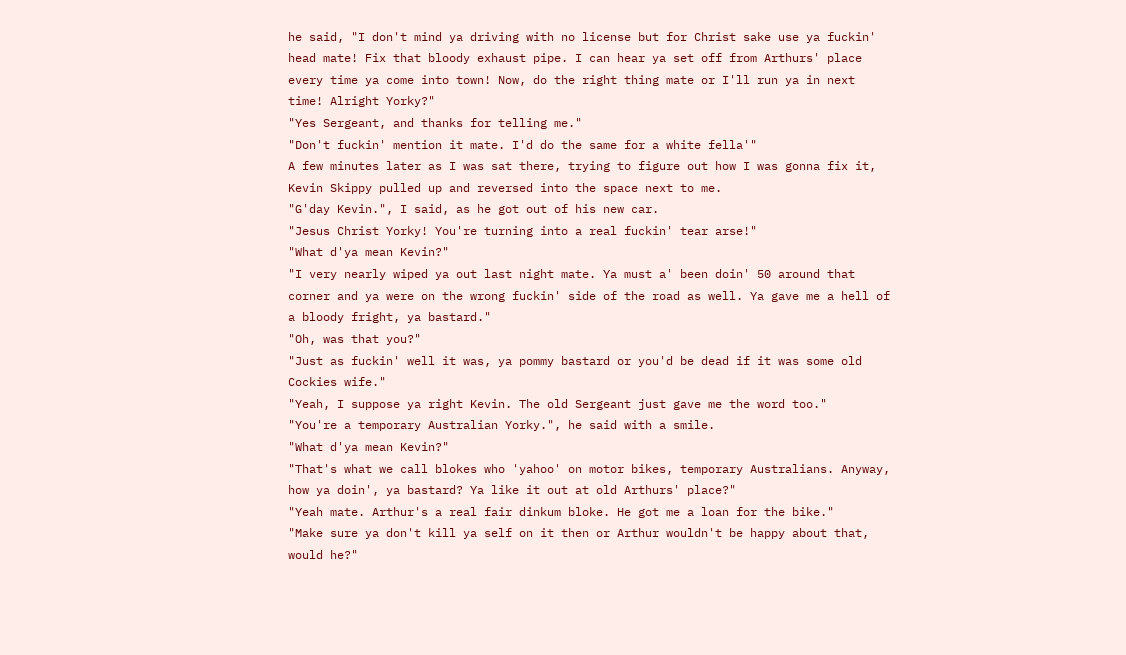he said, "I don't mind ya driving with no license but for Christ sake use ya fuckin' head mate! Fix that bloody exhaust pipe. I can hear ya set off from Arthurs' place every time ya come into town! Now, do the right thing mate or I'll run ya in next time! Alright Yorky?"
"Yes Sergeant, and thanks for telling me."
"Don't fuckin' mention it mate. I'd do the same for a white fella'"
A few minutes later as I was sat there, trying to figure out how I was gonna fix it, Kevin Skippy pulled up and reversed into the space next to me.
"G'day Kevin.", I said, as he got out of his new car.
"Jesus Christ Yorky! You're turning into a real fuckin' tear arse!"
"What d'ya mean Kevin?"
"I very nearly wiped ya out last night mate. Ya must a' been doin' 50 around that corner and ya were on the wrong fuckin' side of the road as well. Ya gave me a hell of a bloody fright, ya bastard."
"Oh, was that you?"
"Just as fuckin' well it was, ya pommy bastard or you'd be dead if it was some old Cockies wife."
"Yeah, I suppose ya right Kevin. The old Sergeant just gave me the word too."
"You're a temporary Australian Yorky.", he said with a smile.
"What d'ya mean Kevin?"
"That's what we call blokes who 'yahoo' on motor bikes, temporary Australians. Anyway, how ya doin', ya bastard? Ya like it out at old Arthurs' place?"
"Yeah mate. Arthur's a real fair dinkum bloke. He got me a loan for the bike."
"Make sure ya don't kill ya self on it then or Arthur wouldn't be happy about that, would he?"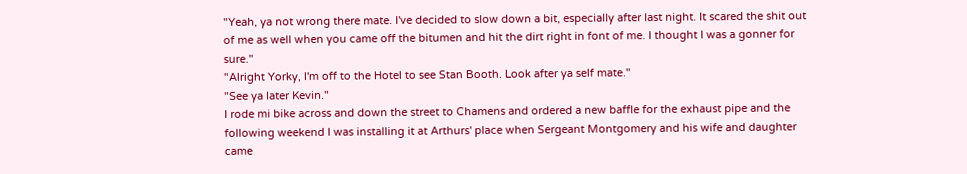"Yeah, ya not wrong there mate. I've decided to slow down a bit, especially after last night. It scared the shit out of me as well when you came off the bitumen and hit the dirt right in font of me. I thought I was a gonner for sure."
"Alright Yorky, I'm off to the Hotel to see Stan Booth. Look after ya self mate."
"See ya later Kevin."
I rode mi bike across and down the street to Chamens and ordered a new baffle for the exhaust pipe and the following weekend I was installing it at Arthurs' place when Sergeant Montgomery and his wife and daughter came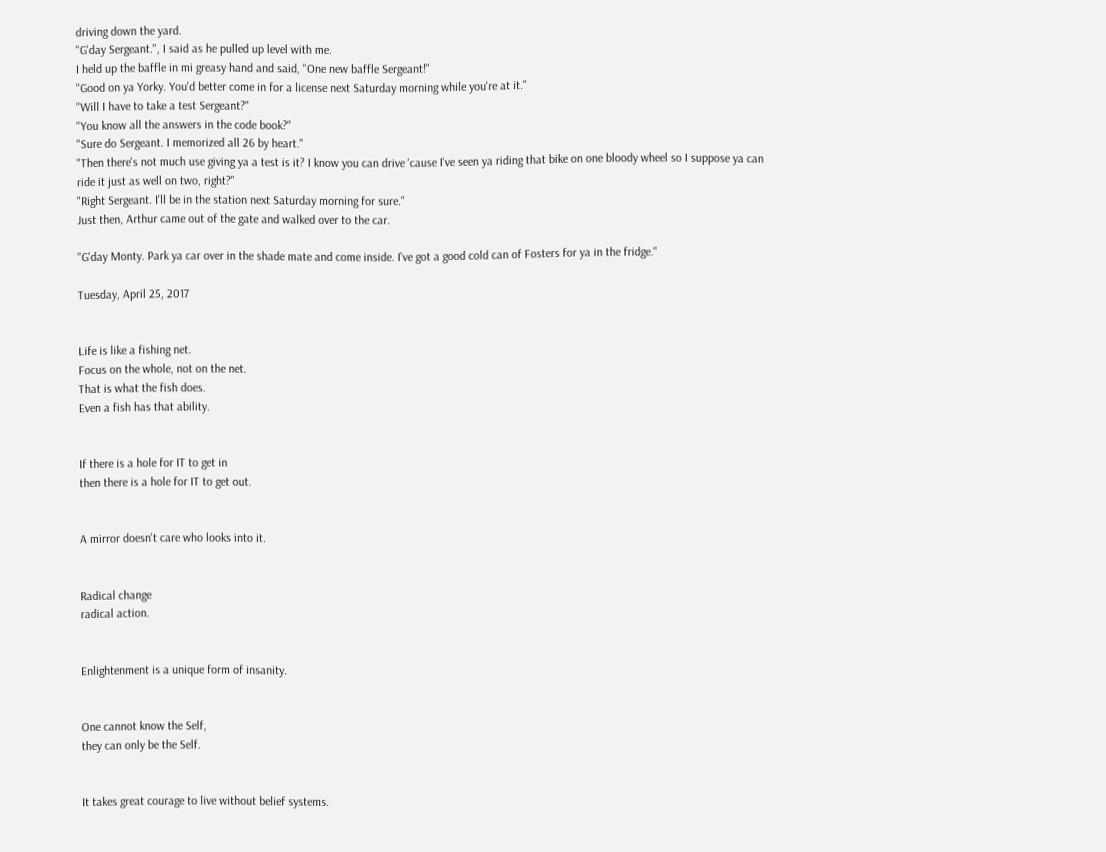driving down the yard.
"G'day Sergeant.", I said as he pulled up level with me.
I held up the baffle in mi greasy hand and said, "One new baffle Sergeant!"
"Good on ya Yorky. You'd better come in for a license next Saturday morning while you're at it."
"Will I have to take a test Sergeant?"
"You know all the answers in the code book?"
"Sure do Sergeant. I memorized all 26 by heart."
"Then there's not much use giving ya a test is it? I know you can drive 'cause I've seen ya riding that bike on one bloody wheel so I suppose ya can ride it just as well on two, right?"
"Right Sergeant. I'll be in the station next Saturday morning for sure."
Just then, Arthur came out of the gate and walked over to the car.

"G'day Monty. Park ya car over in the shade mate and come inside. I've got a good cold can of Fosters for ya in the fridge."

Tuesday, April 25, 2017


Life is like a fishing net.
Focus on the whole, not on the net.
That is what the fish does.
Even a fish has that ability.


If there is a hole for IT to get in
then there is a hole for IT to get out.


A mirror doesn't care who looks into it.


Radical change
radical action.


Enlightenment is a unique form of insanity.


One cannot know the Self,
they can only be the Self.


It takes great courage to live without belief systems.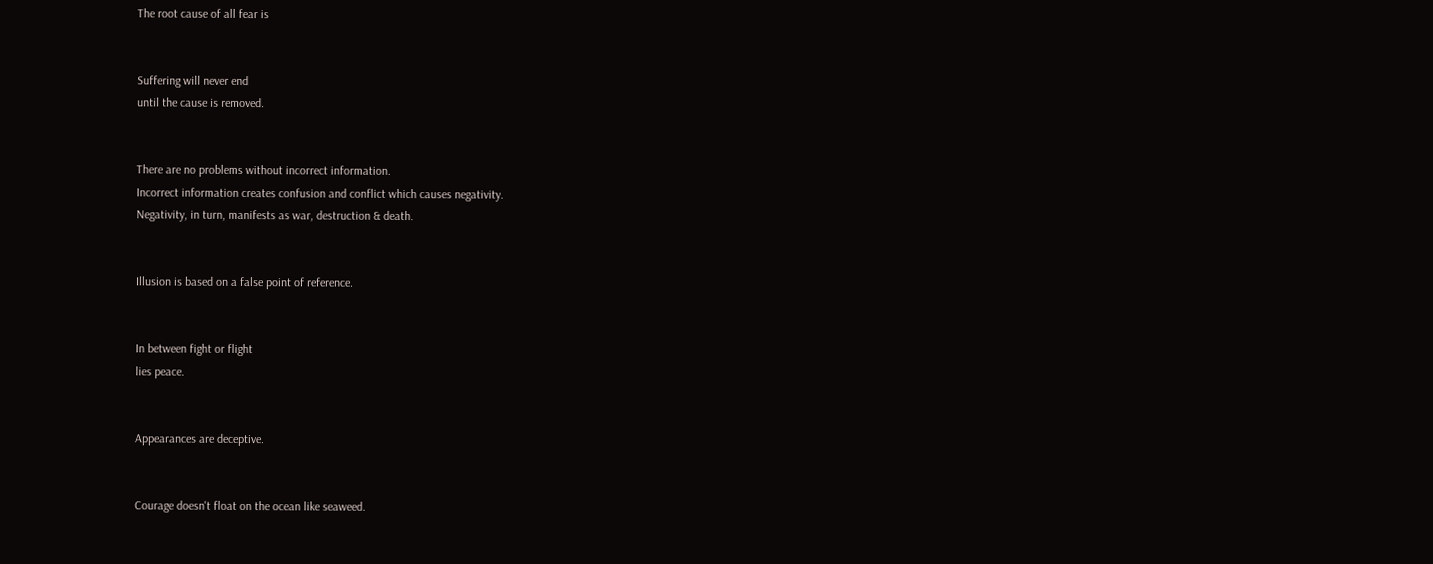The root cause of all fear is


Suffering will never end
until the cause is removed.


There are no problems without incorrect information.
Incorrect information creates confusion and conflict which causes negativity.
Negativity, in turn, manifests as war, destruction & death.


Illusion is based on a false point of reference.


In between fight or flight
lies peace.


Appearances are deceptive.


Courage doesn't float on the ocean like seaweed.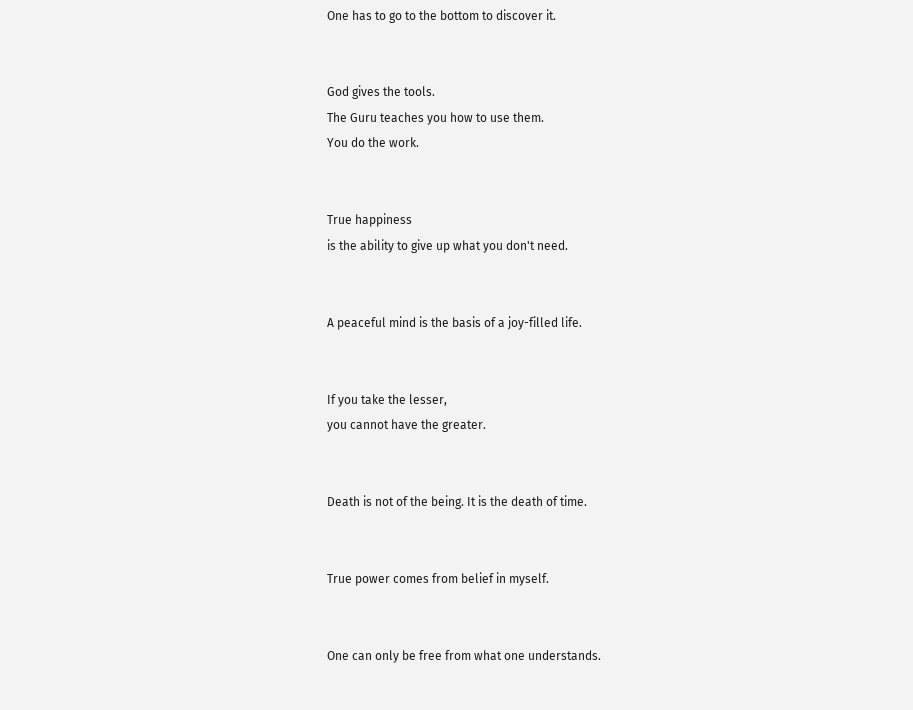One has to go to the bottom to discover it.


God gives the tools.
The Guru teaches you how to use them.
You do the work.


True happiness
is the ability to give up what you don't need.


A peaceful mind is the basis of a joy-filled life.


If you take the lesser,
you cannot have the greater.


Death is not of the being. It is the death of time.


True power comes from belief in myself.


One can only be free from what one understands.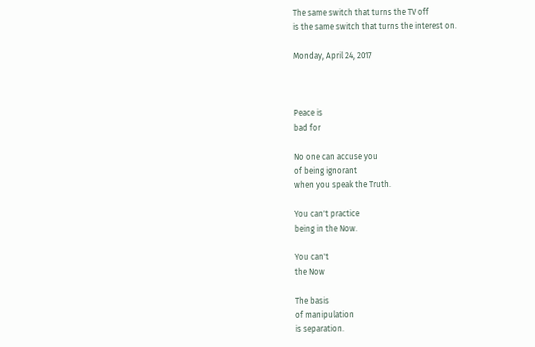The same switch that turns the TV off
is the same switch that turns the interest on.

Monday, April 24, 2017



Peace is
bad for

No one can accuse you
of being ignorant
when you speak the Truth.

You can't practice
being in the Now.

You can't
the Now

The basis
of manipulation
is separation.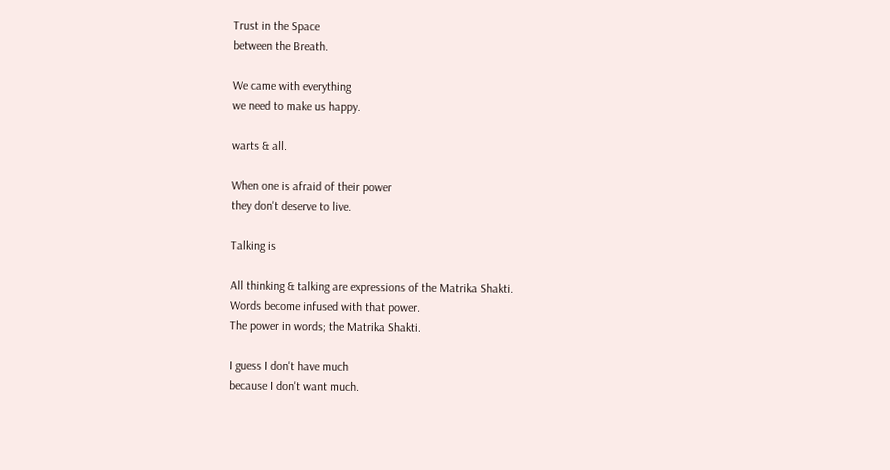Trust in the Space
between the Breath.

We came with everything
we need to make us happy.

warts & all.

When one is afraid of their power
they don't deserve to live.

Talking is

All thinking & talking are expressions of the Matrika Shakti.
Words become infused with that power.
The power in words; the Matrika Shakti.

I guess I don't have much
because I don't want much.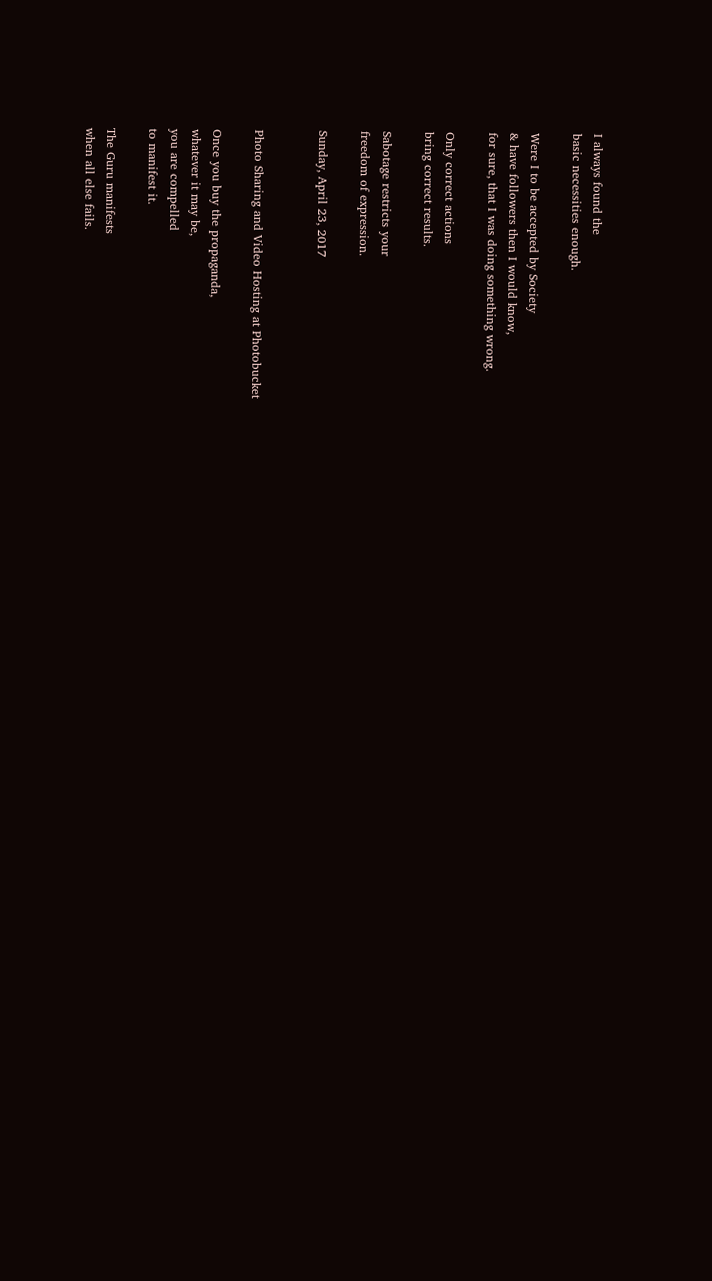I always found the
basic necessities enough.

Were I to be accepted by Society
& have followers then I would know,
for sure, that I was doing something wrong.

Only correct actions
bring correct results.

Sabotage restricts your
freedom of expression.

Sunday, April 23, 2017


Photo Sharing and Video Hosting at Photobucket

Once you buy the propaganda,
whatever it may be,
you are compelled
to manifest it.

The Guru manifests
when all else fails.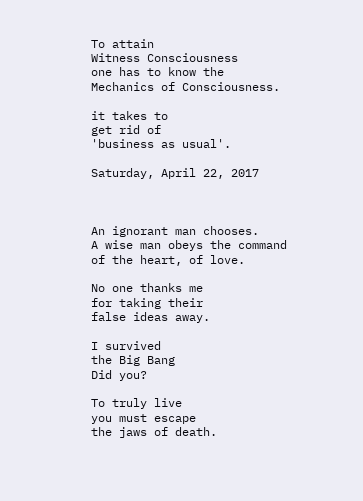To attain
Witness Consciousness
one has to know the
Mechanics of Consciousness.

it takes to
get rid of
'business as usual'.

Saturday, April 22, 2017



An ignorant man chooses.
A wise man obeys the command
of the heart, of love.

No one thanks me
for taking their
false ideas away.

I survived
the Big Bang
Did you?

To truly live
you must escape
the jaws of death.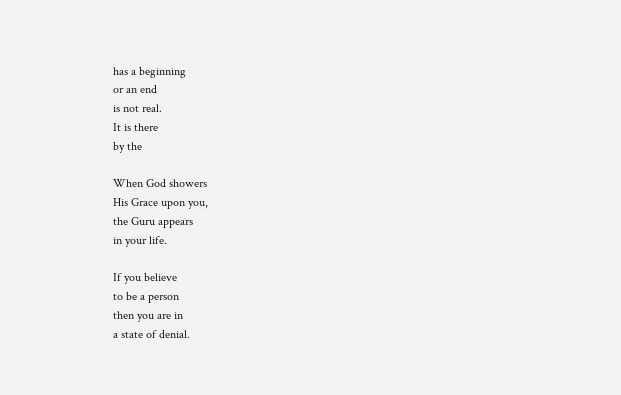has a beginning
or an end
is not real.
It is there
by the

When God showers
His Grace upon you,
the Guru appears
in your life.

If you believe
to be a person
then you are in
a state of denial.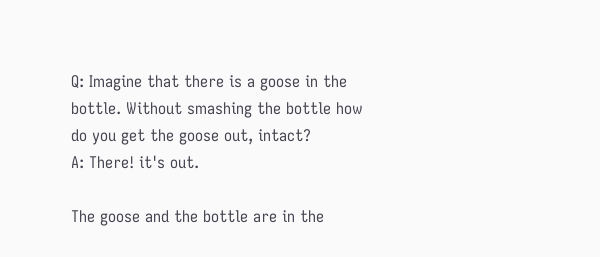Q: Imagine that there is a goose in the bottle. Without smashing the bottle how do you get the goose out, intact?
A: There! it's out.

The goose and the bottle are in the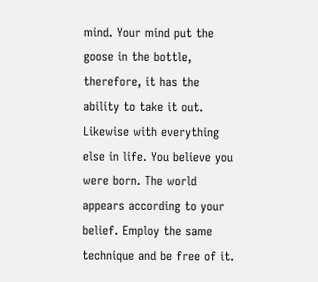mind. Your mind put the goose in the bottle, therefore, it has the ability to take it out. Likewise with everything else in life. You believe you were born. The world appears according to your belief. Employ the same technique and be free of it.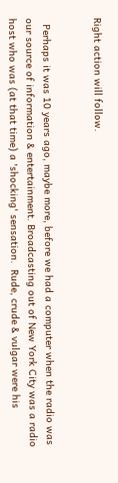Right action will follow.


  Perhaps it was 10 years ago, maybe more, before we had a computer when the radio was our source of information & entertainment. Broadcasting out of New York City was a radio host who was (at that time) a 'shocking' sensation.  Rude, crude & vulgar were his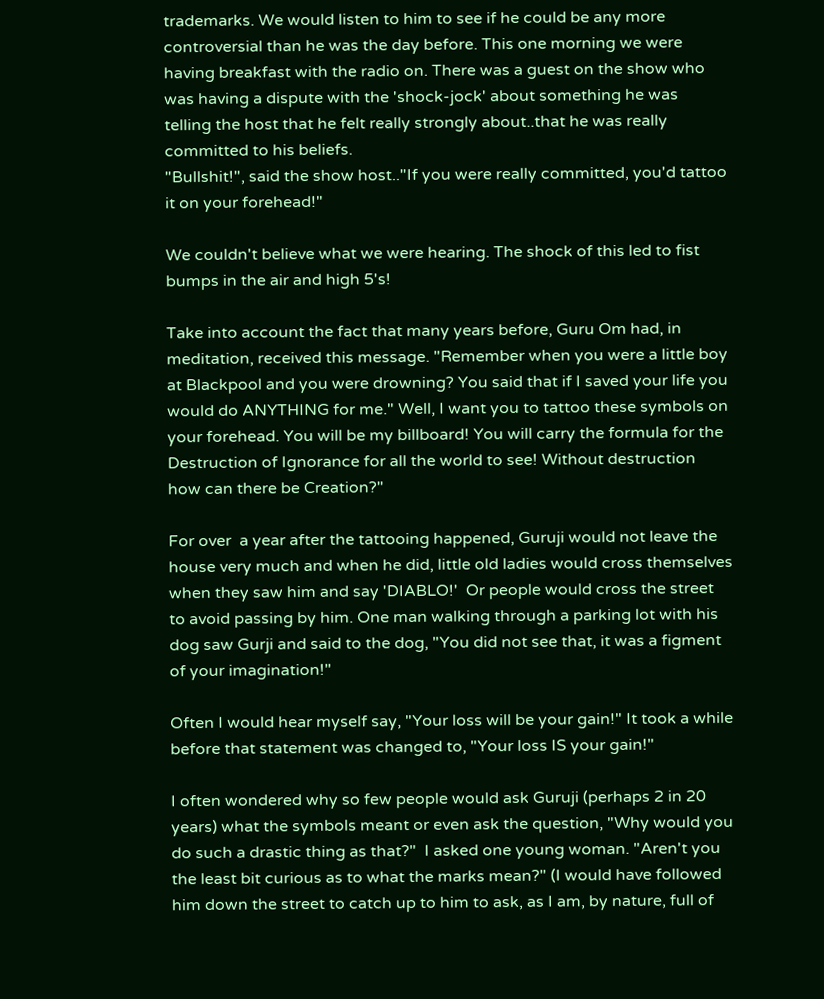trademarks. We would listen to him to see if he could be any more controversial than he was the day before. This one morning we were having breakfast with the radio on. There was a guest on the show who was having a dispute with the 'shock-jock' about something he was telling the host that he felt really strongly about..that he was really committed to his beliefs.
"Bullshit!", said the show host.."If you were really committed, you'd tattoo it on your forehead!"

We couldn't believe what we were hearing. The shock of this led to fist bumps in the air and high 5's!

Take into account the fact that many years before, Guru Om had, in meditation, received this message. "Remember when you were a little boy at Blackpool and you were drowning? You said that if I saved your life you would do ANYTHING for me." Well, I want you to tattoo these symbols on your forehead. You will be my billboard! You will carry the formula for the Destruction of Ignorance for all the world to see! Without destruction how can there be Creation?"

For over  a year after the tattooing happened, Guruji would not leave the house very much and when he did, little old ladies would cross themselves when they saw him and say 'DIABLO!'  Or people would cross the street to avoid passing by him. One man walking through a parking lot with his dog saw Gurji and said to the dog, "You did not see that, it was a figment of your imagination!"

Often I would hear myself say, "Your loss will be your gain!" It took a while before that statement was changed to, "Your loss IS your gain!"

I often wondered why so few people would ask Guruji (perhaps 2 in 20 years) what the symbols meant or even ask the question, "Why would you do such a drastic thing as that?"  I asked one young woman. "Aren't you the least bit curious as to what the marks mean?" (I would have followed him down the street to catch up to him to ask, as I am, by nature, full of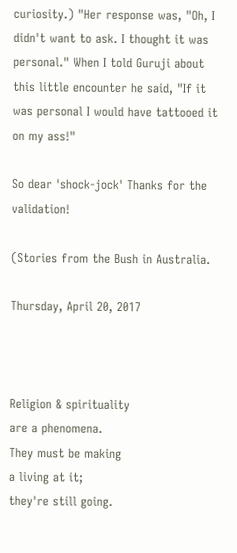curiosity.) "Her response was, "Oh, I didn't want to ask. I thought it was personal." When I told Guruji about this little encounter he said, "If it was personal I would have tattooed it on my ass!"

So dear 'shock-jock' Thanks for the validation!

(Stories from the Bush in Australia.

Thursday, April 20, 2017



Religion & spirituality
are a phenomena.
They must be making
a living at it;
they're still going.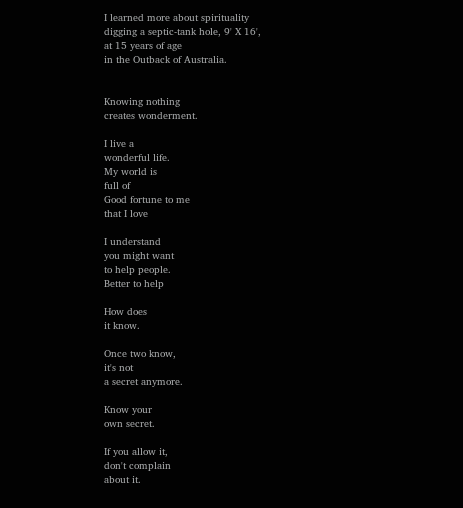I learned more about spirituality
digging a septic-tank hole, 9' X 16',
at 15 years of age
in the Outback of Australia.


Knowing nothing
creates wonderment.

I live a
wonderful life.
My world is
full of
Good fortune to me
that I love

I understand
you might want
to help people.
Better to help

How does
it know.

Once two know,
it's not
a secret anymore.

Know your
own secret.

If you allow it,
don't complain
about it.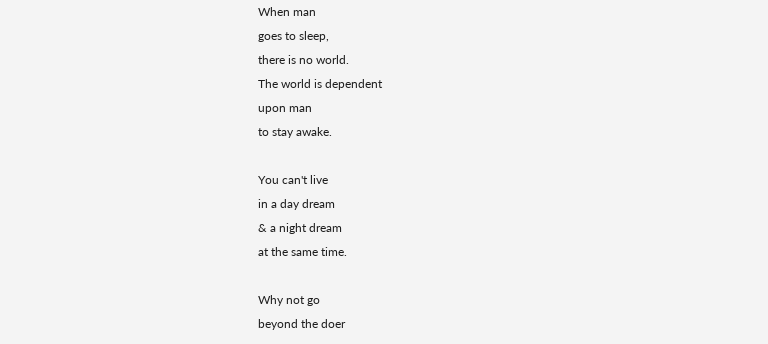When man
goes to sleep,
there is no world.
The world is dependent
upon man
to stay awake.

You can't live
in a day dream
& a night dream
at the same time.

Why not go
beyond the doer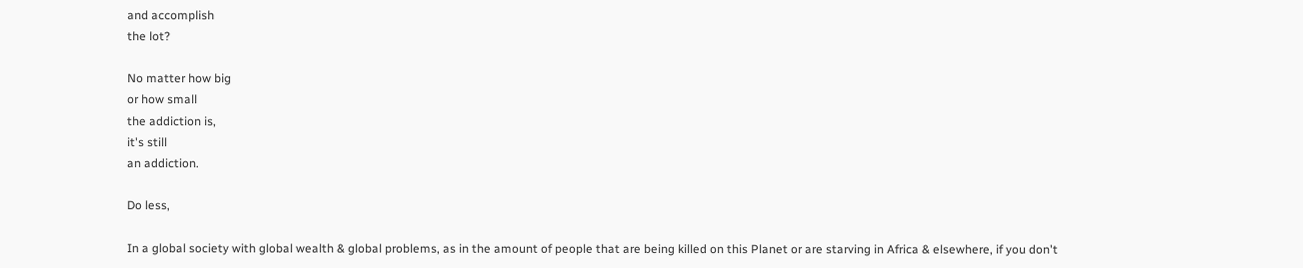and accomplish
the lot?

No matter how big
or how small
the addiction is,
it's still
an addiction.

Do less,

In a global society with global wealth & global problems, as in the amount of people that are being killed on this Planet or are starving in Africa & elsewhere, if you don't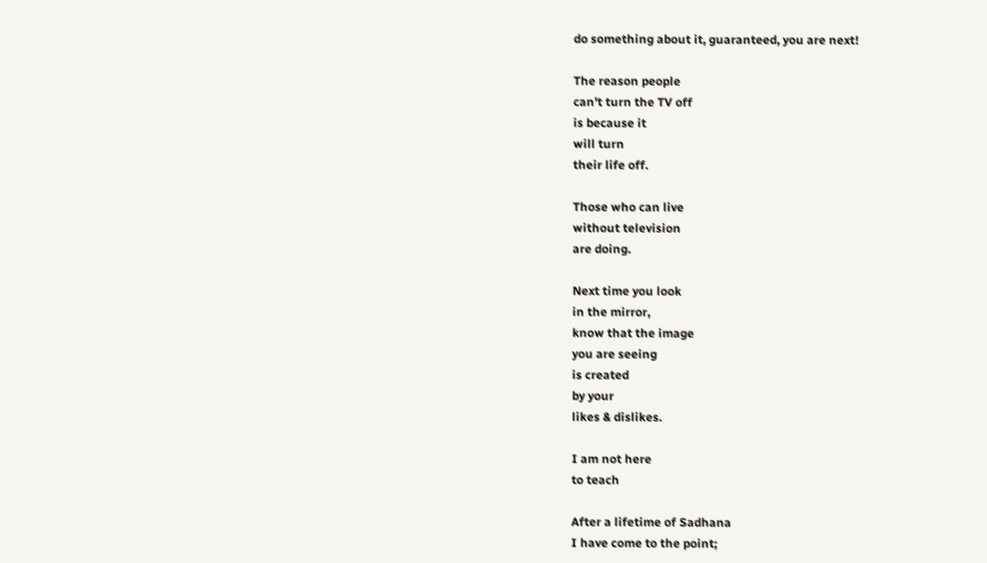do something about it, guaranteed, you are next!

The reason people
can't turn the TV off
is because it
will turn
their life off.

Those who can live
without television
are doing.

Next time you look
in the mirror,
know that the image
you are seeing
is created
by your
likes & dislikes.

I am not here
to teach

After a lifetime of Sadhana
I have come to the point;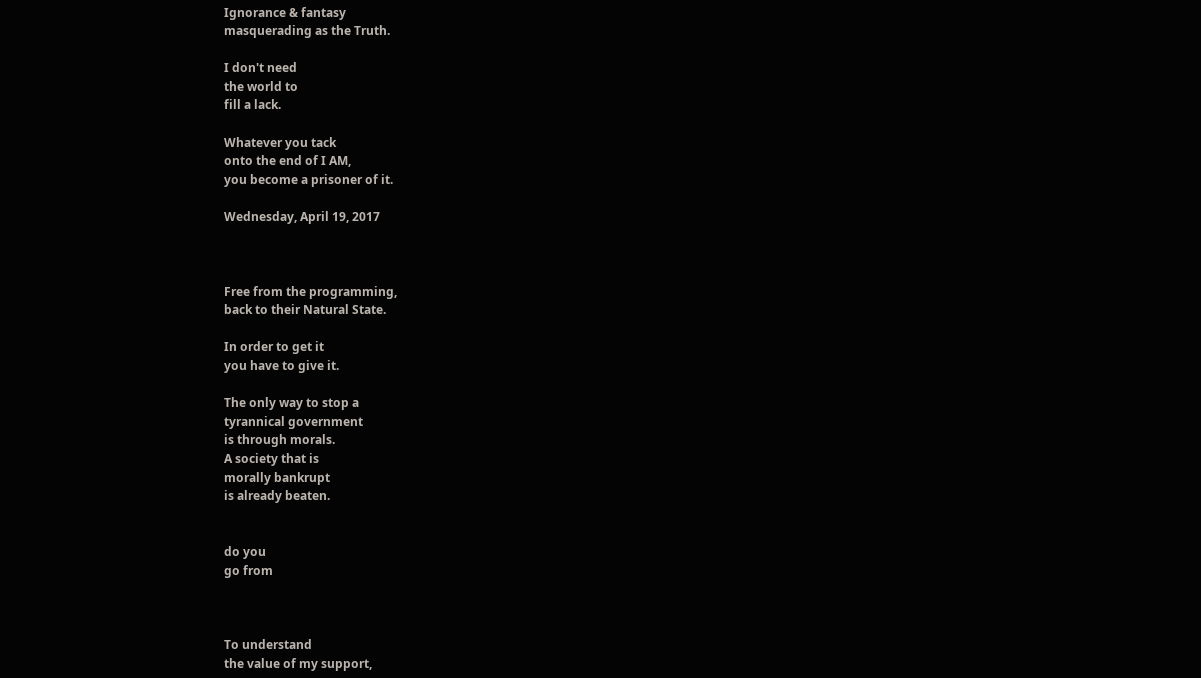Ignorance & fantasy
masquerading as the Truth.

I don't need
the world to
fill a lack.

Whatever you tack
onto the end of I AM,
you become a prisoner of it.

Wednesday, April 19, 2017



Free from the programming,
back to their Natural State.

In order to get it
you have to give it.

The only way to stop a
tyrannical government
is through morals.
A society that is
morally bankrupt
is already beaten.


do you
go from



To understand
the value of my support,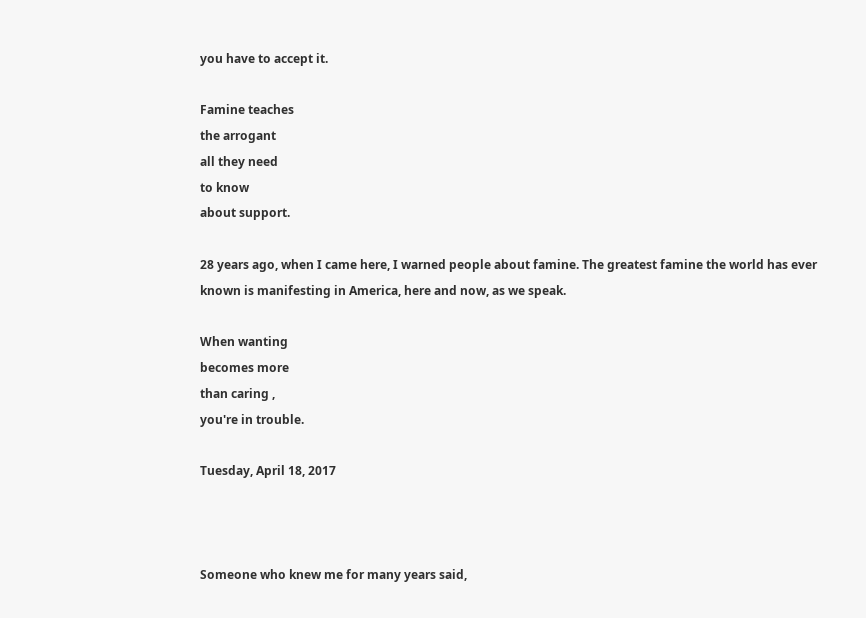you have to accept it.

Famine teaches
the arrogant
all they need
to know
about support.

28 years ago, when I came here, I warned people about famine. The greatest famine the world has ever known is manifesting in America, here and now, as we speak.

When wanting
becomes more
than caring ,
you're in trouble.

Tuesday, April 18, 2017



Someone who knew me for many years said,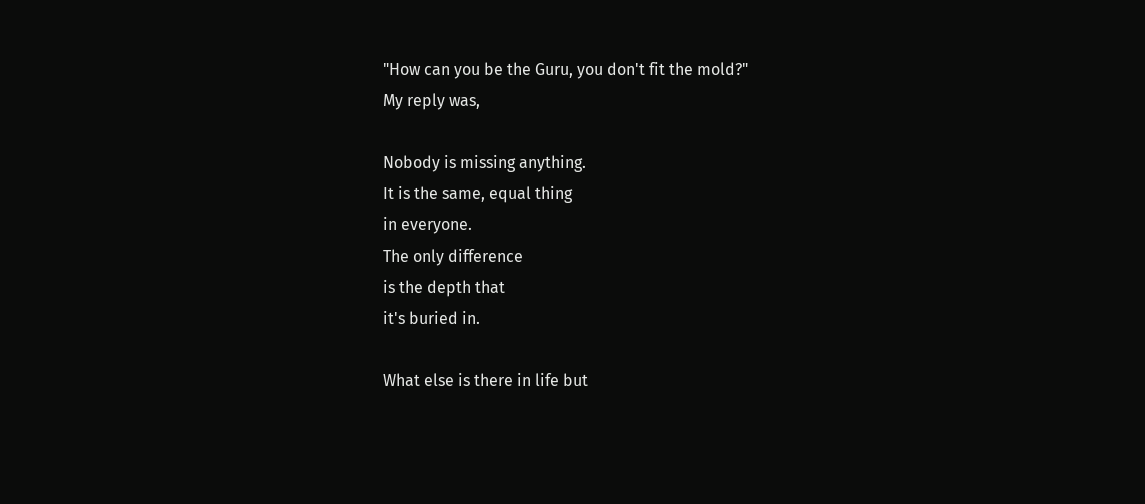"How can you be the Guru, you don't fit the mold?"
My reply was,

Nobody is missing anything.
It is the same, equal thing
in everyone.
The only difference
is the depth that
it's buried in.

What else is there in life but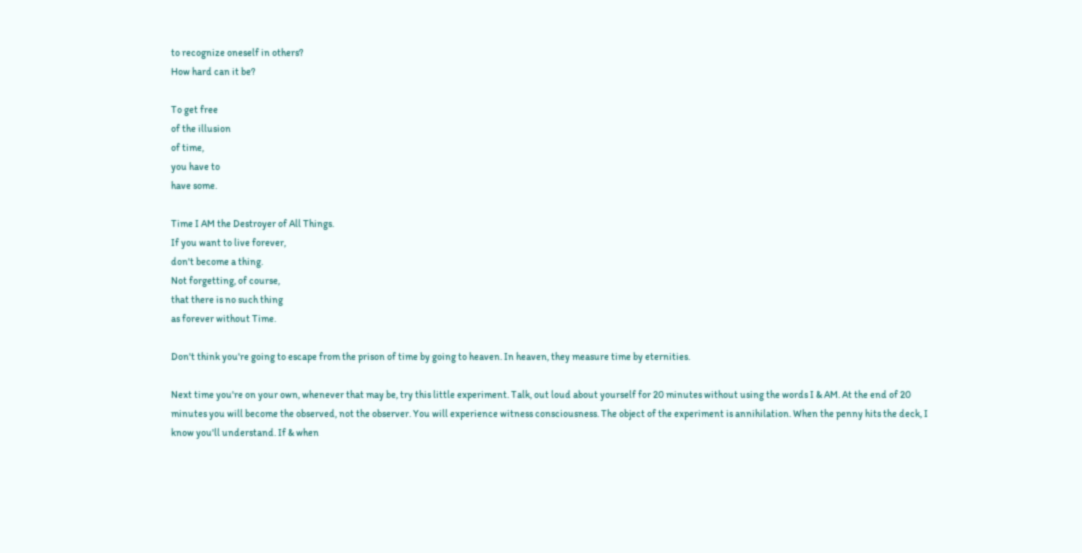to recognize oneself in others?
How hard can it be?

To get free
of the illusion
of time,
you have to
have some.

Time I AM the Destroyer of All Things.
If you want to live forever,
don't become a thing.
Not forgetting, of course,
that there is no such thing
as forever without Time.

Don't think you're going to escape from the prison of time by going to heaven. In heaven, they measure time by eternities.

Next time you're on your own, whenever that may be, try this little experiment. Talk, out loud about yourself for 20 minutes without using the words I & AM. At the end of 20 minutes you will become the observed, not the observer. You will experience witness consciousness. The object of the experiment is annihilation. When the penny hits the deck, I know you'll understand. If & when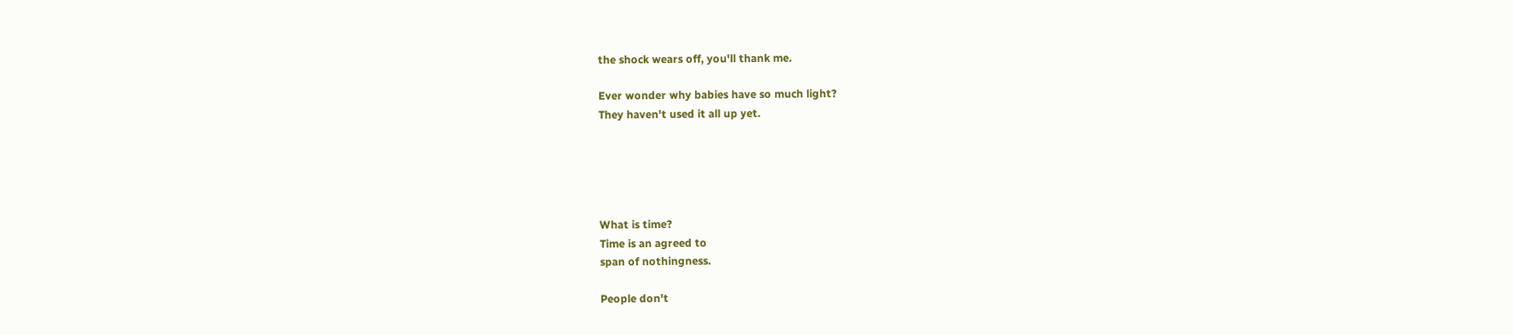the shock wears off, you'll thank me.

Ever wonder why babies have so much light?
They haven't used it all up yet.





What is time?
Time is an agreed to
span of nothingness.

People don't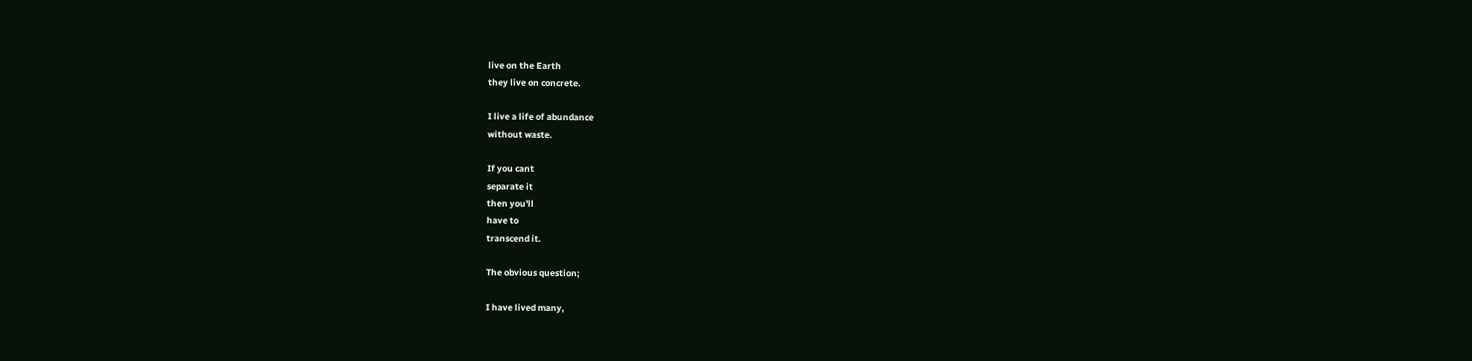live on the Earth
they live on concrete.

I live a life of abundance
without waste.

If you cant
separate it
then you'll
have to
transcend it.

The obvious question;

I have lived many,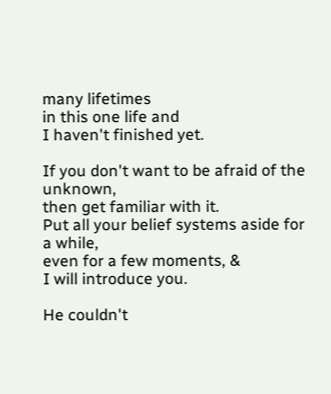many lifetimes
in this one life and
I haven't finished yet.

If you don't want to be afraid of the unknown,
then get familiar with it.
Put all your belief systems aside for a while,
even for a few moments, &
I will introduce you.

He couldn't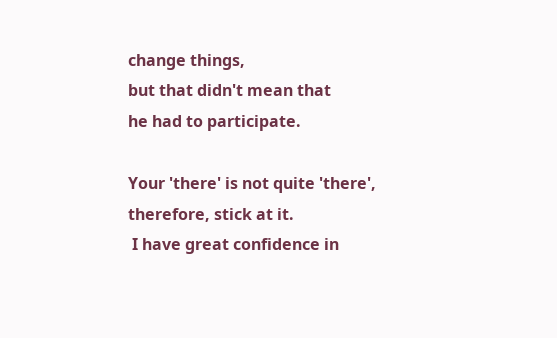change things,
but that didn't mean that
he had to participate.

Your 'there' is not quite 'there',
therefore, stick at it.
 I have great confidence in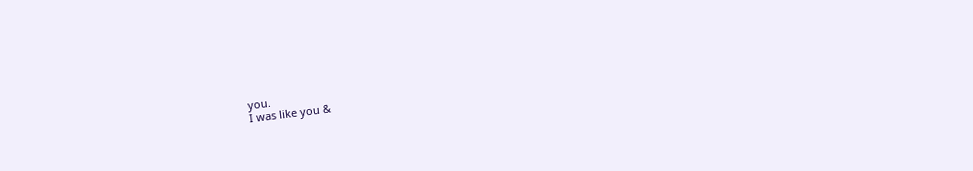you.
I was like you &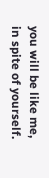you will be like me,
in spite of yourself.